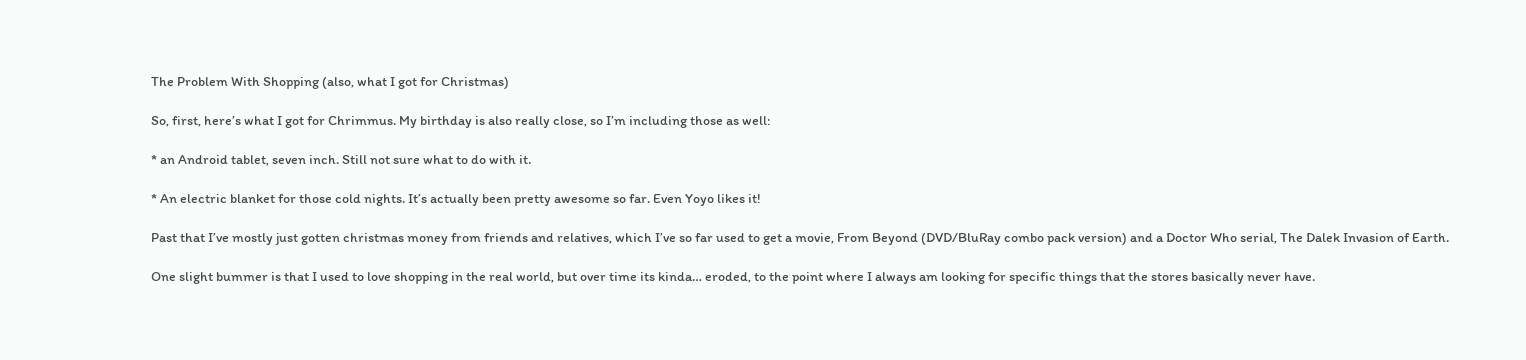The Problem With Shopping (also, what I got for Christmas)

So, first, here’s what I got for Chrimmus. My birthday is also really close, so I’m including those as well:

* an Android tablet, seven inch. Still not sure what to do with it.

* An electric blanket for those cold nights. It’s actually been pretty awesome so far. Even Yoyo likes it!

Past that I’ve mostly just gotten christmas money from friends and relatives, which I’ve so far used to get a movie, From Beyond (DVD/BluRay combo pack version) and a Doctor Who serial, The Dalek Invasion of Earth.

One slight bummer is that I used to love shopping in the real world, but over time its kinda… eroded, to the point where I always am looking for specific things that the stores basically never have.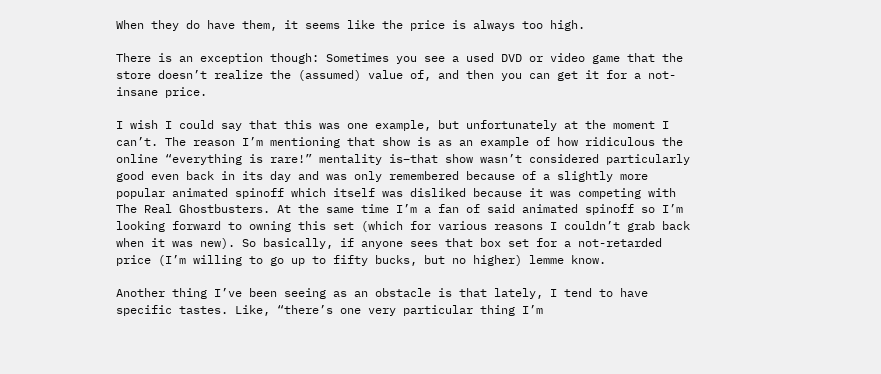When they do have them, it seems like the price is always too high.

There is an exception though: Sometimes you see a used DVD or video game that the store doesn’t realize the (assumed) value of, and then you can get it for a not-insane price.

I wish I could say that this was one example, but unfortunately at the moment I can’t. The reason I’m mentioning that show is as an example of how ridiculous the online “everything is rare!” mentality is–that show wasn’t considered particularly good even back in its day and was only remembered because of a slightly more popular animated spinoff which itself was disliked because it was competing with The Real Ghostbusters. At the same time I’m a fan of said animated spinoff so I’m looking forward to owning this set (which for various reasons I couldn’t grab back when it was new). So basically, if anyone sees that box set for a not-retarded price (I’m willing to go up to fifty bucks, but no higher) lemme know.

Another thing I’ve been seeing as an obstacle is that lately, I tend to have specific tastes. Like, “there’s one very particular thing I’m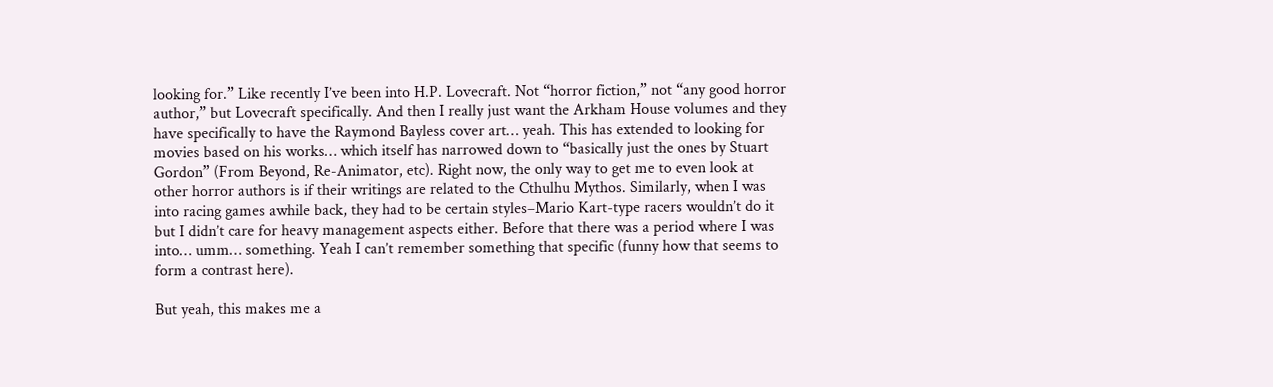looking for.” Like recently I’ve been into H.P. Lovecraft. Not “horror fiction,” not “any good horror author,” but Lovecraft specifically. And then I really just want the Arkham House volumes and they have specifically to have the Raymond Bayless cover art… yeah. This has extended to looking for movies based on his works… which itself has narrowed down to “basically just the ones by Stuart Gordon” (From Beyond, Re-Animator, etc). Right now, the only way to get me to even look at other horror authors is if their writings are related to the Cthulhu Mythos. Similarly, when I was into racing games awhile back, they had to be certain styles–Mario Kart-type racers wouldn’t do it but I didn’t care for heavy management aspects either. Before that there was a period where I was into… umm… something. Yeah I can’t remember something that specific (funny how that seems to form a contrast here).

But yeah, this makes me a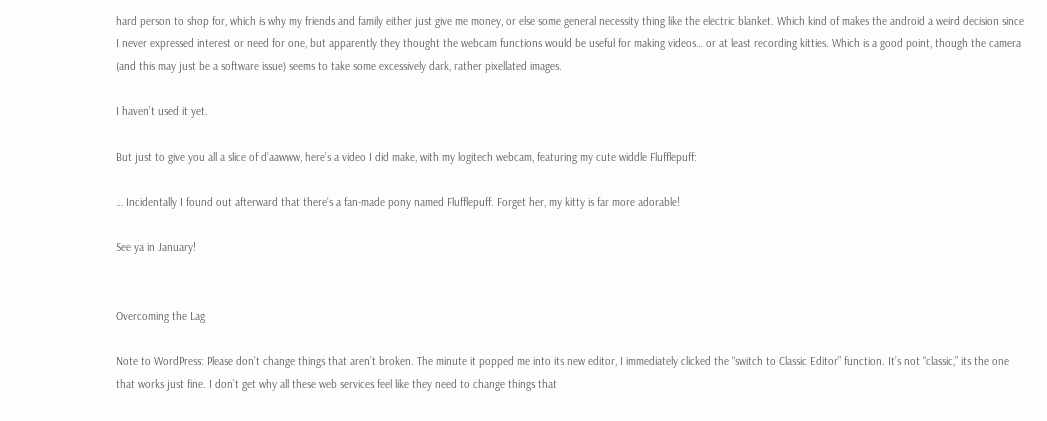hard person to shop for, which is why my friends and family either just give me money, or else some general necessity thing like the electric blanket. Which kind of makes the android a weird decision since I never expressed interest or need for one, but apparently they thought the webcam functions would be useful for making videos… or at least recording kitties. Which is a good point, though the camera (and this may just be a software issue) seems to take some excessively dark, rather pixellated images.

I haven’t used it yet.

But just to give you all a slice of d’aawww, here’s a video I did make, with my logitech webcam, featuring my cute widdle Flufflepuff:

… Incidentally I found out afterward that there’s a fan-made pony named Flufflepuff. Forget her, my kitty is far more adorable!

See ya in January!


Overcoming the Lag

Note to WordPress: Please don’t change things that aren’t broken. The minute it popped me into its new editor, I immediately clicked the “switch to Classic Editor” function. It’s not “classic,” its the one that works just fine. I don’t get why all these web services feel like they need to change things that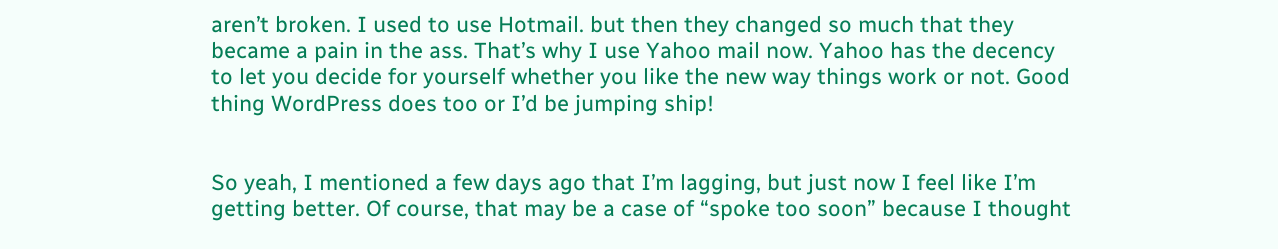aren’t broken. I used to use Hotmail. but then they changed so much that they became a pain in the ass. That’s why I use Yahoo mail now. Yahoo has the decency to let you decide for yourself whether you like the new way things work or not. Good thing WordPress does too or I’d be jumping ship!


So yeah, I mentioned a few days ago that I’m lagging, but just now I feel like I’m getting better. Of course, that may be a case of “spoke too soon” because I thought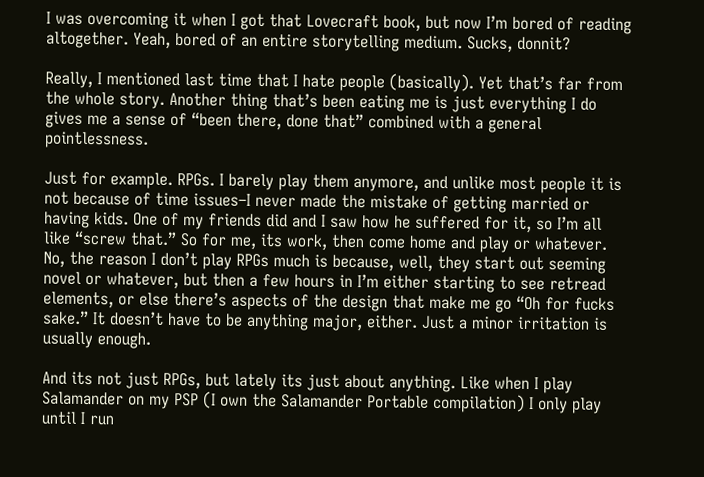I was overcoming it when I got that Lovecraft book, but now I’m bored of reading altogether. Yeah, bored of an entire storytelling medium. Sucks, donnit?

Really, I mentioned last time that I hate people (basically). Yet that’s far from the whole story. Another thing that’s been eating me is just everything I do gives me a sense of “been there, done that” combined with a general pointlessness.

Just for example. RPGs. I barely play them anymore, and unlike most people it is not because of time issues–I never made the mistake of getting married or having kids. One of my friends did and I saw how he suffered for it, so I’m all like “screw that.” So for me, its work, then come home and play or whatever. No, the reason I don’t play RPGs much is because, well, they start out seeming novel or whatever, but then a few hours in I’m either starting to see retread elements, or else there’s aspects of the design that make me go “Oh for fucks sake.” It doesn’t have to be anything major, either. Just a minor irritation is usually enough.

And its not just RPGs, but lately its just about anything. Like when I play Salamander on my PSP (I own the Salamander Portable compilation) I only play until I run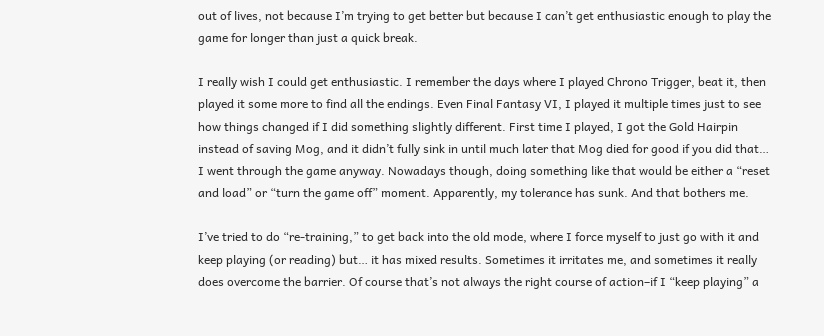out of lives, not because I’m trying to get better but because I can’t get enthusiastic enough to play the game for longer than just a quick break.

I really wish I could get enthusiastic. I remember the days where I played Chrono Trigger, beat it, then played it some more to find all the endings. Even Final Fantasy VI, I played it multiple times just to see how things changed if I did something slightly different. First time I played, I got the Gold Hairpin instead of saving Mog, and it didn’t fully sink in until much later that Mog died for good if you did that… I went through the game anyway. Nowadays though, doing something like that would be either a “reset and load” or “turn the game off” moment. Apparently, my tolerance has sunk. And that bothers me.

I’ve tried to do “re-training,” to get back into the old mode, where I force myself to just go with it and keep playing (or reading) but… it has mixed results. Sometimes it irritates me, and sometimes it really does overcome the barrier. Of course that’s not always the right course of action–if I “keep playing” a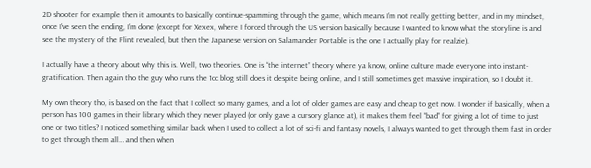2D shooter for example then it amounts to basically continue-spamming through the game, which means I’m not really getting better, and in my mindset, once I’ve seen the ending, I’m done (except for Xexex, where I forced through the US version basically because I wanted to know what the storyline is and see the mystery of the Flint revealed, but then the Japanese version on Salamander Portable is the one I actually play for realzie).

I actually have a theory about why this is. Well, two theories. One is “the internet” theory where ya know, online culture made everyone into instant-gratification. Then again tho the guy who runs the 1cc blog still does it despite being online, and I still sometimes get massive inspiration, so I doubt it.

My own theory tho, is based on the fact that I collect so many games, and a lot of older games are easy and cheap to get now. I wonder if basically, when a person has 100 games in their library which they never played (or only gave a cursory glance at), it makes them feel “bad” for giving a lot of time to just one or two titles? I noticed something similar back when I used to collect a lot of sci-fi and fantasy novels, I always wanted to get through them fast in order to get through them all… and then when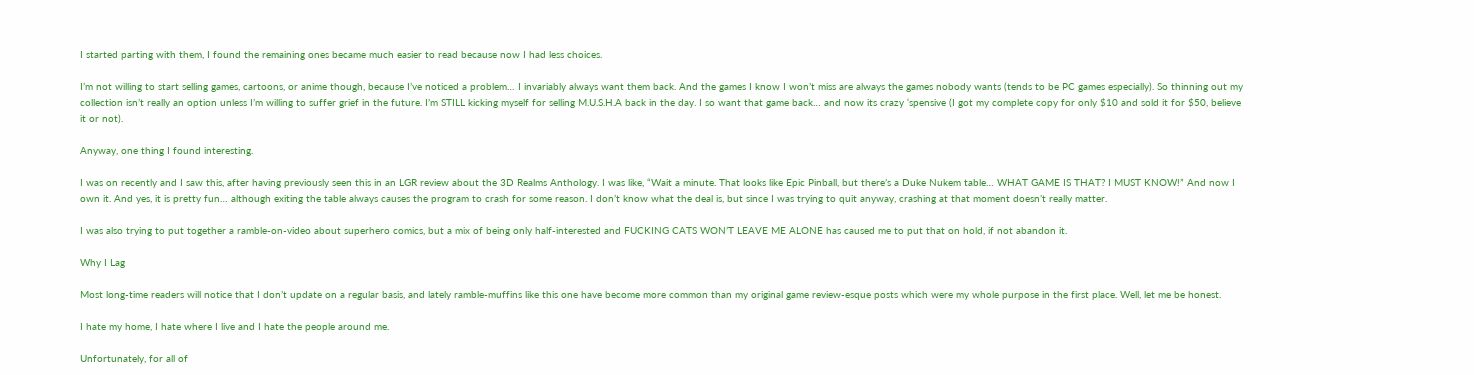I started parting with them, I found the remaining ones became much easier to read because now I had less choices.

I’m not willing to start selling games, cartoons, or anime though, because I’ve noticed a problem… I invariably always want them back. And the games I know I won’t miss are always the games nobody wants (tends to be PC games especially). So thinning out my collection isn’t really an option unless I’m willing to suffer grief in the future. I’m STILL kicking myself for selling M.U.S.H.A back in the day. I so want that game back… and now its crazy ‘spensive (I got my complete copy for only $10 and sold it for $50, believe it or not).

Anyway, one thing I found interesting.

I was on recently and I saw this, after having previously seen this in an LGR review about the 3D Realms Anthology. I was like, “Wait a minute. That looks like Epic Pinball, but there’s a Duke Nukem table… WHAT GAME IS THAT? I MUST KNOW!” And now I own it. And yes, it is pretty fun… although exiting the table always causes the program to crash for some reason. I don’t know what the deal is, but since I was trying to quit anyway, crashing at that moment doesn’t really matter.

I was also trying to put together a ramble-on-video about superhero comics, but a mix of being only half-interested and FUCKING CATS WON’T LEAVE ME ALONE has caused me to put that on hold, if not abandon it.

Why I Lag

Most long-time readers will notice that I don’t update on a regular basis, and lately ramble-muffins like this one have become more common than my original game review-esque posts which were my whole purpose in the first place. Well, let me be honest.

I hate my home, I hate where I live and I hate the people around me.

Unfortunately, for all of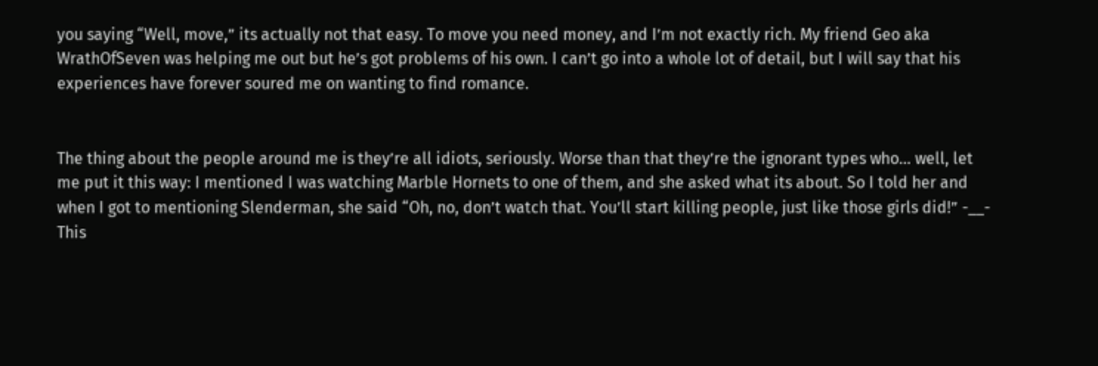you saying “Well, move,” its actually not that easy. To move you need money, and I’m not exactly rich. My friend Geo aka WrathOfSeven was helping me out but he’s got problems of his own. I can’t go into a whole lot of detail, but I will say that his experiences have forever soured me on wanting to find romance.


The thing about the people around me is they’re all idiots, seriously. Worse than that they’re the ignorant types who… well, let me put it this way: I mentioned I was watching Marble Hornets to one of them, and she asked what its about. So I told her and when I got to mentioning Slenderman, she said “Oh, no, don’t watch that. You’ll start killing people, just like those girls did!” -__- This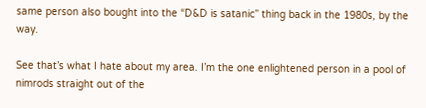same person also bought into the “D&D is satanic” thing back in the 1980s, by the way.

See that’s what I hate about my area. I’m the one enlightened person in a pool of nimrods straight out of the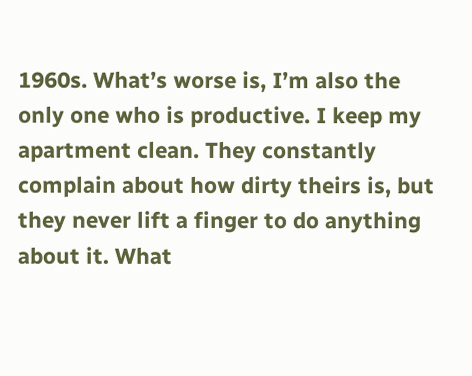1960s. What’s worse is, I’m also the only one who is productive. I keep my apartment clean. They constantly complain about how dirty theirs is, but they never lift a finger to do anything about it. What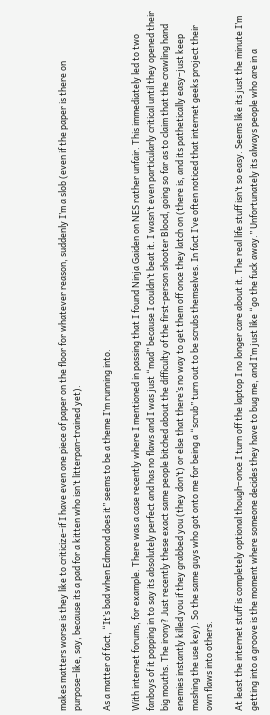makes matters worse is they like to criticize–if I have even one piece of paper on the floor for whatever reason, suddenly I’m a slob (even if the paper is there on purpose–like, say, because its a pad for a kitten who isn’t litterpan-trained yet).

As a matter of fact, “It’s bad when Edmond does it” seems to be a theme I’m running into.

With internet forums, for example. There was a case recently where I mentioned in passing that I found Ninja Gaiden on NES rather unfair. This immediately led to two fanboys of it popping in to say its absolutely perfect and has no flaws and I was just “mad” because I couldn’t beat it. I wasn’t even particularly critical until they opened their big mouths. The irony? Just recently these exact same people bitched about the difficulty of the first-person shooter Blood, going so far as to claim that the crawling hand enemies instantly killed you if they grabbed you (they don’t) or else that there’s no way to get them off once they latch on (there is, and its pathetically easy–just keep mashing the use key). So the same guys who got onto me for being a “scrub” turn out to be scrubs themselves. In fact I’ve often noticed that internet geeks project their own flaws into others.

At least the internet stuff is completely optional though–once I turn off the laptop I no longer care about it. The real life stuff isn’t so easy. Seems like its just the minute I’m getting into a groove is the moment where someone decides they have to bug me, and I’m just like “go the fuck away.” Unfortunately its always people who are in a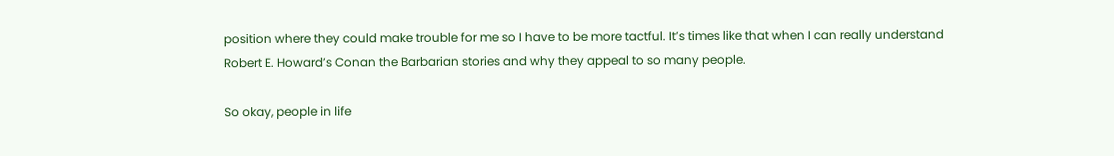position where they could make trouble for me so I have to be more tactful. It’s times like that when I can really understand Robert E. Howard’s Conan the Barbarian stories and why they appeal to so many people.

So okay, people in life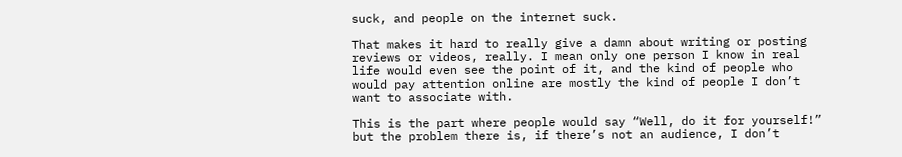suck, and people on the internet suck.

That makes it hard to really give a damn about writing or posting reviews or videos, really. I mean only one person I know in real life would even see the point of it, and the kind of people who would pay attention online are mostly the kind of people I don’t want to associate with.

This is the part where people would say “Well, do it for yourself!” but the problem there is, if there’s not an audience, I don’t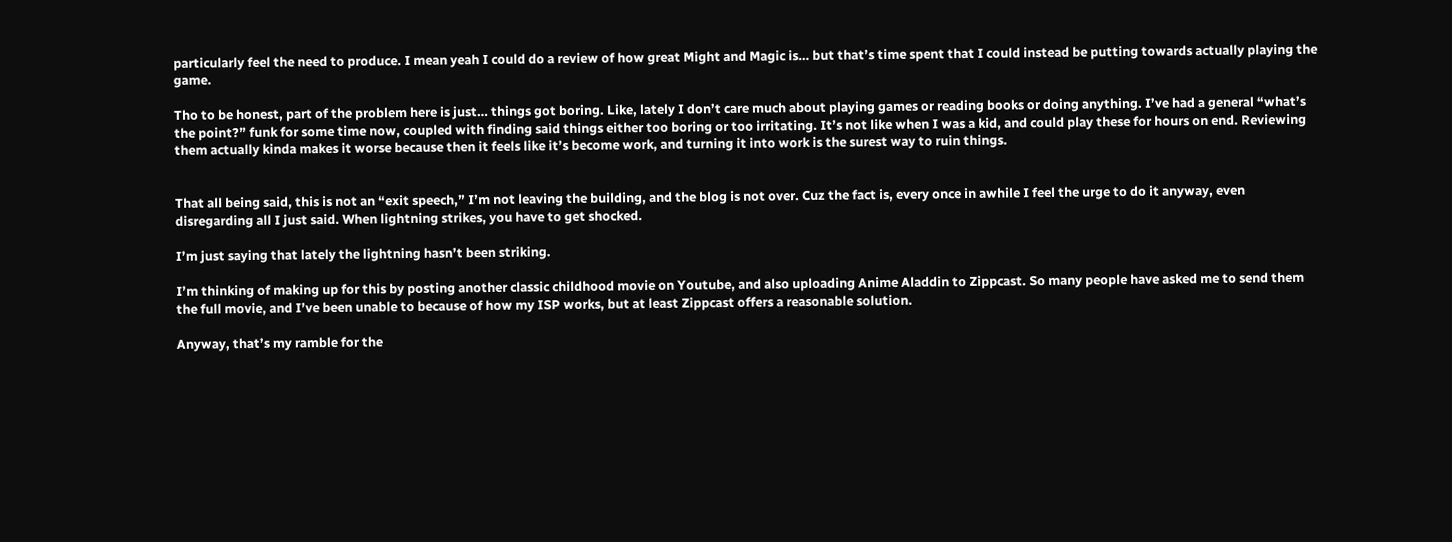particularly feel the need to produce. I mean yeah I could do a review of how great Might and Magic is… but that’s time spent that I could instead be putting towards actually playing the game.

Tho to be honest, part of the problem here is just… things got boring. Like, lately I don’t care much about playing games or reading books or doing anything. I’ve had a general “what’s the point?” funk for some time now, coupled with finding said things either too boring or too irritating. It’s not like when I was a kid, and could play these for hours on end. Reviewing them actually kinda makes it worse because then it feels like it’s become work, and turning it into work is the surest way to ruin things.


That all being said, this is not an “exit speech,” I’m not leaving the building, and the blog is not over. Cuz the fact is, every once in awhile I feel the urge to do it anyway, even disregarding all I just said. When lightning strikes, you have to get shocked.

I’m just saying that lately the lightning hasn’t been striking.

I’m thinking of making up for this by posting another classic childhood movie on Youtube, and also uploading Anime Aladdin to Zippcast. So many people have asked me to send them the full movie, and I’ve been unable to because of how my ISP works, but at least Zippcast offers a reasonable solution.

Anyway, that’s my ramble for the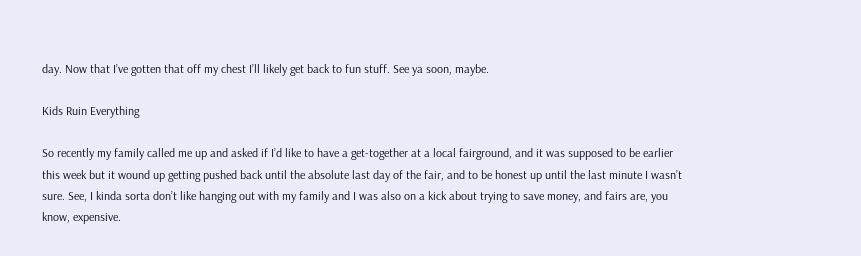day. Now that I’ve gotten that off my chest I’ll likely get back to fun stuff. See ya soon, maybe.

Kids Ruin Everything

So recently my family called me up and asked if I’d like to have a get-together at a local fairground, and it was supposed to be earlier this week but it wound up getting pushed back until the absolute last day of the fair, and to be honest up until the last minute I wasn’t sure. See, I kinda sorta don’t like hanging out with my family and I was also on a kick about trying to save money, and fairs are, you know, expensive.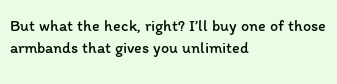But what the heck, right? I’ll buy one of those armbands that gives you unlimited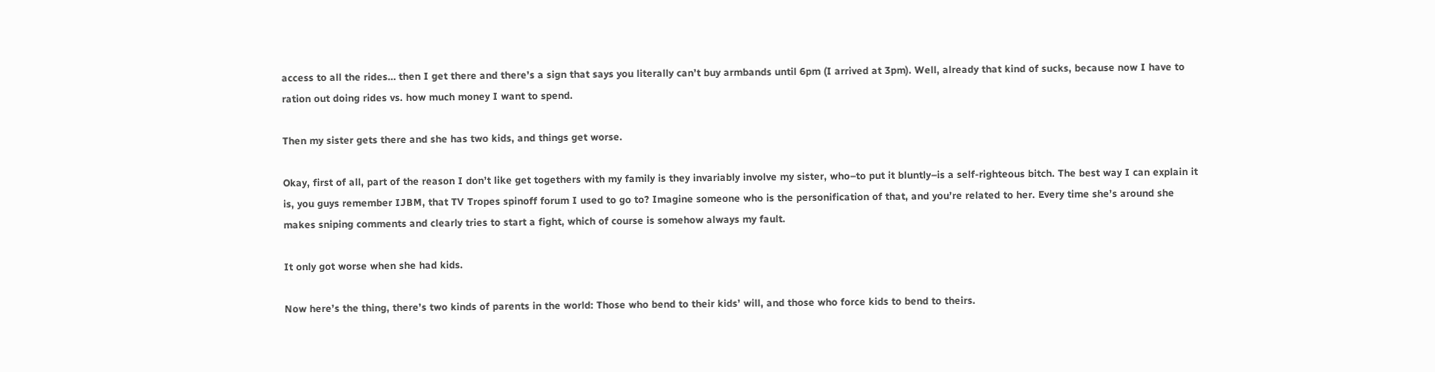access to all the rides… then I get there and there’s a sign that says you literally can’t buy armbands until 6pm (I arrived at 3pm). Well, already that kind of sucks, because now I have to ration out doing rides vs. how much money I want to spend.

Then my sister gets there and she has two kids, and things get worse.

Okay, first of all, part of the reason I don’t like get togethers with my family is they invariably involve my sister, who–to put it bluntly–is a self-righteous bitch. The best way I can explain it is, you guys remember IJBM, that TV Tropes spinoff forum I used to go to? Imagine someone who is the personification of that, and you’re related to her. Every time she’s around she makes sniping comments and clearly tries to start a fight, which of course is somehow always my fault.

It only got worse when she had kids.

Now here’s the thing, there’s two kinds of parents in the world: Those who bend to their kids’ will, and those who force kids to bend to theirs.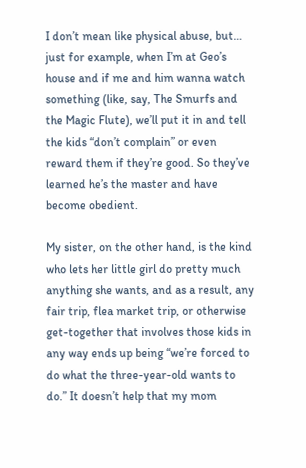I don’t mean like physical abuse, but… just for example, when I’m at Geo’s house and if me and him wanna watch something (like, say, The Smurfs and the Magic Flute), we’ll put it in and tell the kids “don’t complain” or even reward them if they’re good. So they’ve learned he’s the master and have become obedient.

My sister, on the other hand, is the kind who lets her little girl do pretty much anything she wants, and as a result, any fair trip, flea market trip, or otherwise get-together that involves those kids in any way ends up being “we’re forced to do what the three-year-old wants to do.” It doesn’t help that my mom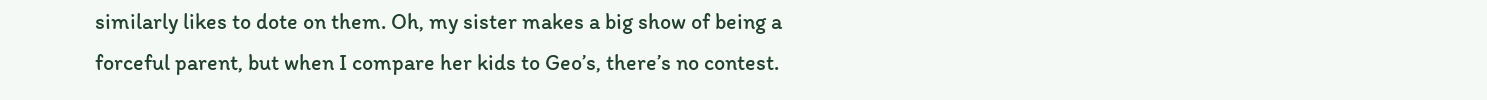similarly likes to dote on them. Oh, my sister makes a big show of being a forceful parent, but when I compare her kids to Geo’s, there’s no contest.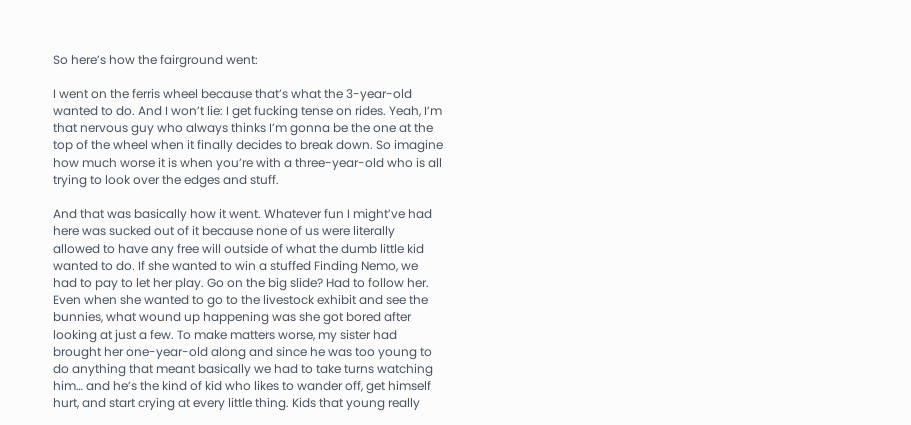So here’s how the fairground went:

I went on the ferris wheel because that’s what the 3-year-old wanted to do. And I won’t lie: I get fucking tense on rides. Yeah, I’m that nervous guy who always thinks I’m gonna be the one at the top of the wheel when it finally decides to break down. So imagine how much worse it is when you’re with a three-year-old who is all trying to look over the edges and stuff.

And that was basically how it went. Whatever fun I might’ve had here was sucked out of it because none of us were literally allowed to have any free will outside of what the dumb little kid wanted to do. If she wanted to win a stuffed Finding Nemo, we had to pay to let her play. Go on the big slide? Had to follow her. Even when she wanted to go to the livestock exhibit and see the bunnies, what wound up happening was she got bored after looking at just a few. To make matters worse, my sister had brought her one-year-old along and since he was too young to do anything that meant basically we had to take turns watching him… and he’s the kind of kid who likes to wander off, get himself hurt, and start crying at every little thing. Kids that young really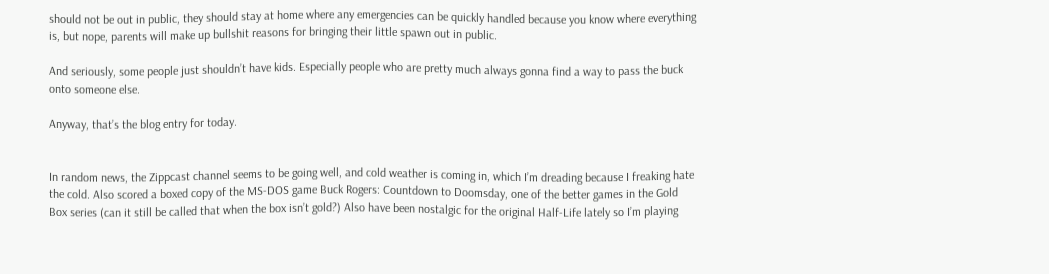should not be out in public, they should stay at home where any emergencies can be quickly handled because you know where everything is, but nope, parents will make up bullshit reasons for bringing their little spawn out in public.

And seriously, some people just shouldn’t have kids. Especially people who are pretty much always gonna find a way to pass the buck onto someone else.

Anyway, that’s the blog entry for today.


In random news, the Zippcast channel seems to be going well, and cold weather is coming in, which I’m dreading because I freaking hate the cold. Also scored a boxed copy of the MS-DOS game Buck Rogers: Countdown to Doomsday, one of the better games in the Gold Box series (can it still be called that when the box isn’t gold?) Also have been nostalgic for the original Half-Life lately so I’m playing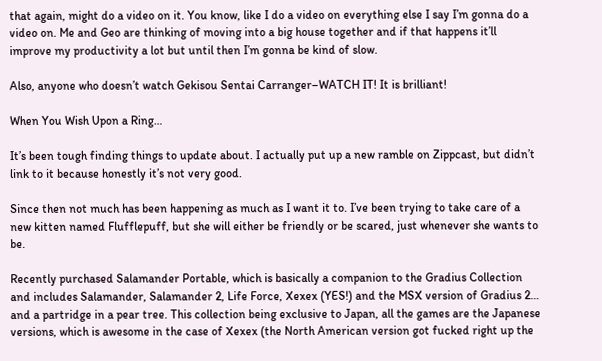that again, might do a video on it. You know, like I do a video on everything else I say I’m gonna do a video on. Me and Geo are thinking of moving into a big house together and if that happens it’ll improve my productivity a lot but until then I’m gonna be kind of slow.

Also, anyone who doesn’t watch Gekisou Sentai Carranger–WATCH IT! It is brilliant!

When You Wish Upon a Ring…

It’s been tough finding things to update about. I actually put up a new ramble on Zippcast, but didn’t link to it because honestly it’s not very good.

Since then not much has been happening as much as I want it to. I’ve been trying to take care of a new kitten named Flufflepuff, but she will either be friendly or be scared, just whenever she wants to be.

Recently purchased Salamander Portable, which is basically a companion to the Gradius Collection and includes Salamander, Salamander 2, Life Force, Xexex (YES!) and the MSX version of Gradius 2… and a partridge in a pear tree. This collection being exclusive to Japan, all the games are the Japanese versions, which is awesome in the case of Xexex (the North American version got fucked right up the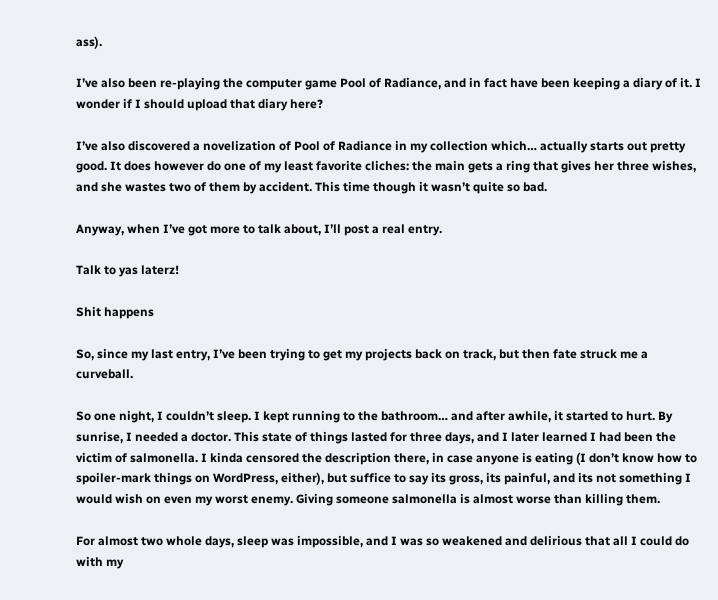ass).

I’ve also been re-playing the computer game Pool of Radiance, and in fact have been keeping a diary of it. I wonder if I should upload that diary here?

I’ve also discovered a novelization of Pool of Radiance in my collection which… actually starts out pretty good. It does however do one of my least favorite cliches: the main gets a ring that gives her three wishes, and she wastes two of them by accident. This time though it wasn’t quite so bad.

Anyway, when I’ve got more to talk about, I’ll post a real entry.

Talk to yas laterz!

Shit happens

So, since my last entry, I’ve been trying to get my projects back on track, but then fate struck me a curveball.

So one night, I couldn’t sleep. I kept running to the bathroom… and after awhile, it started to hurt. By sunrise, I needed a doctor. This state of things lasted for three days, and I later learned I had been the victim of salmonella. I kinda censored the description there, in case anyone is eating (I don’t know how to spoiler-mark things on WordPress, either), but suffice to say its gross, its painful, and its not something I would wish on even my worst enemy. Giving someone salmonella is almost worse than killing them.

For almost two whole days, sleep was impossible, and I was so weakened and delirious that all I could do with my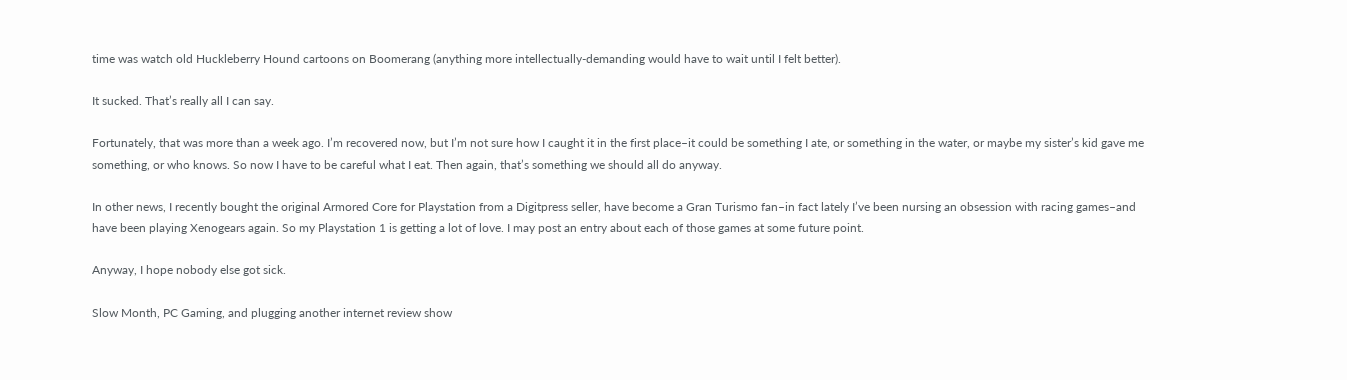time was watch old Huckleberry Hound cartoons on Boomerang (anything more intellectually-demanding would have to wait until I felt better).

It sucked. That’s really all I can say.

Fortunately, that was more than a week ago. I’m recovered now, but I’m not sure how I caught it in the first place–it could be something I ate, or something in the water, or maybe my sister’s kid gave me something, or who knows. So now I have to be careful what I eat. Then again, that’s something we should all do anyway.

In other news, I recently bought the original Armored Core for Playstation from a Digitpress seller, have become a Gran Turismo fan–in fact lately I’ve been nursing an obsession with racing games–and have been playing Xenogears again. So my Playstation 1 is getting a lot of love. I may post an entry about each of those games at some future point.

Anyway, I hope nobody else got sick.

Slow Month, PC Gaming, and plugging another internet review show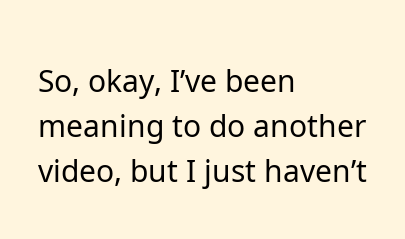So, okay, I’ve been meaning to do another video, but I just haven’t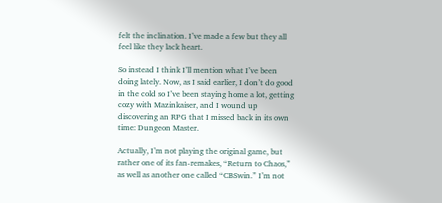felt the inclination. I’ve made a few but they all feel like they lack heart.

So instead I think I’ll mention what I’ve been doing lately. Now, as I said earlier, I don’t do good in the cold so I’ve been staying home a lot, getting cozy with Mazinkaiser, and I wound up discovering an RPG that I missed back in its own time: Dungeon Master.

Actually, I’m not playing the original game, but rather one of its fan-remakes, “Return to Chaos,” as well as another one called “CBSwin.” I’m not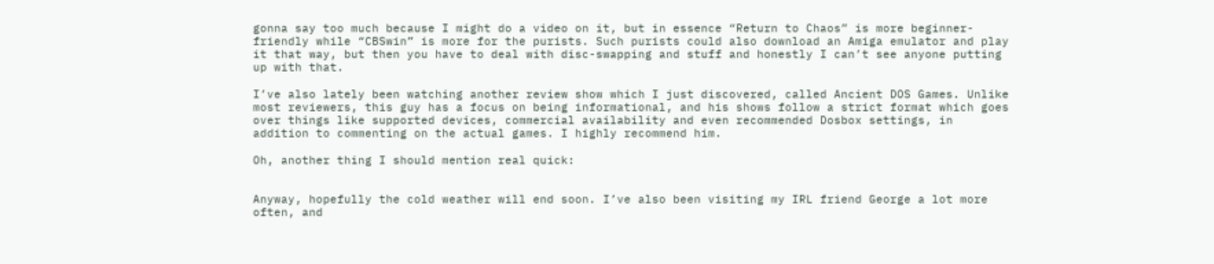gonna say too much because I might do a video on it, but in essence “Return to Chaos” is more beginner-friendly while “CBSwin” is more for the purists. Such purists could also download an Amiga emulator and play it that way, but then you have to deal with disc-swapping and stuff and honestly I can’t see anyone putting up with that.

I’ve also lately been watching another review show which I just discovered, called Ancient DOS Games. Unlike most reviewers, this guy has a focus on being informational, and his shows follow a strict format which goes over things like supported devices, commercial availability and even recommended Dosbox settings, in addition to commenting on the actual games. I highly recommend him.

Oh, another thing I should mention real quick:


Anyway, hopefully the cold weather will end soon. I’ve also been visiting my IRL friend George a lot more often, and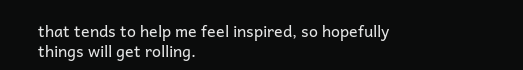that tends to help me feel inspired, so hopefully things will get rolling.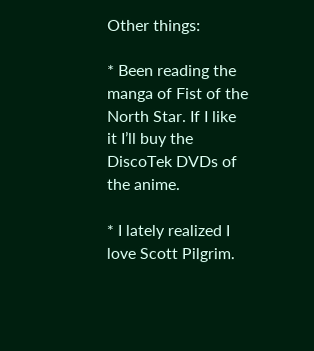Other things:

* Been reading the manga of Fist of the North Star. If I like it I’ll buy the DiscoTek DVDs of the anime.

* I lately realized I love Scott Pilgrim.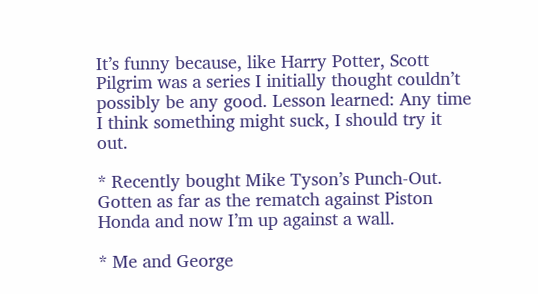It’s funny because, like Harry Potter, Scott Pilgrim was a series I initially thought couldn’t possibly be any good. Lesson learned: Any time I think something might suck, I should try it out.

* Recently bought Mike Tyson’s Punch-Out. Gotten as far as the rematch against Piston Honda and now I’m up against a wall.

* Me and George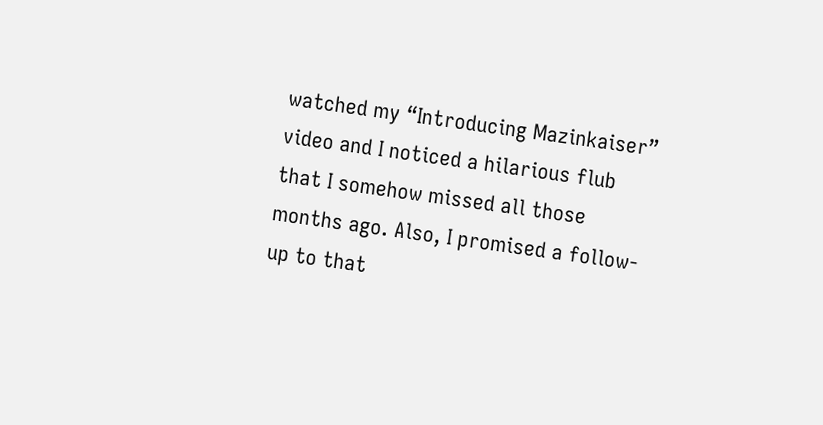watched my “Introducing Mazinkaiser” video and I noticed a hilarious flub that I somehow missed all those months ago. Also, I promised a follow-up to that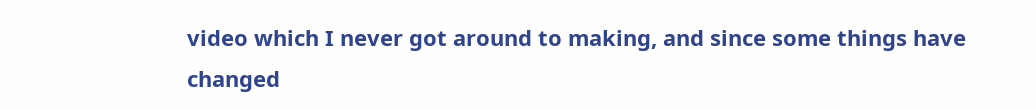video which I never got around to making, and since some things have changed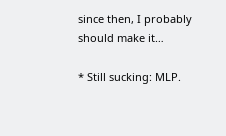since then, I probably should make it…

* Still sucking: MLP.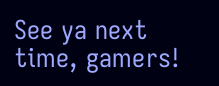See ya next time, gamers!